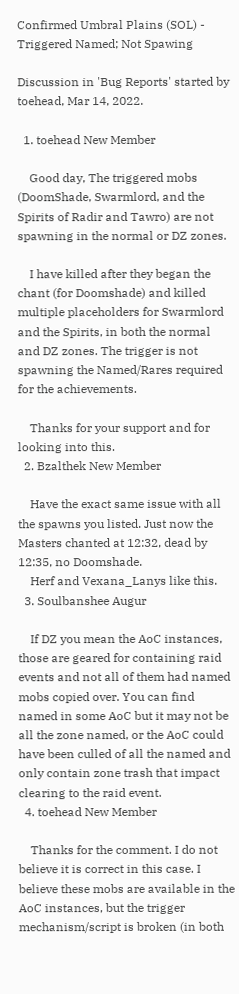Confirmed Umbral Plains (SOL) - Triggered Named; Not Spawing

Discussion in 'Bug Reports' started by toehead, Mar 14, 2022.

  1. toehead New Member

    Good day, The triggered mobs (DoomShade, Swarmlord, and the Spirits of Radir and Tawro) are not spawning in the normal or DZ zones.

    I have killed after they began the chant (for Doomshade) and killed multiple placeholders for Swarmlord and the Spirits, in both the normal and DZ zones. The trigger is not spawning the Named/Rares required for the achievements.

    Thanks for your support and for looking into this.
  2. Bzalthek New Member

    Have the exact same issue with all the spawns you listed. Just now the Masters chanted at 12:32, dead by 12:35, no Doomshade.
    Herf and Vexana_Lanys like this.
  3. Soulbanshee Augur

    If DZ you mean the AoC instances, those are geared for containing raid events and not all of them had named mobs copied over. You can find named in some AoC but it may not be all the zone named, or the AoC could have been culled of all the named and only contain zone trash that impact clearing to the raid event.
  4. toehead New Member

    Thanks for the comment. I do not believe it is correct in this case. I believe these mobs are available in the AoC instances, but the trigger mechanism/script is broken (in both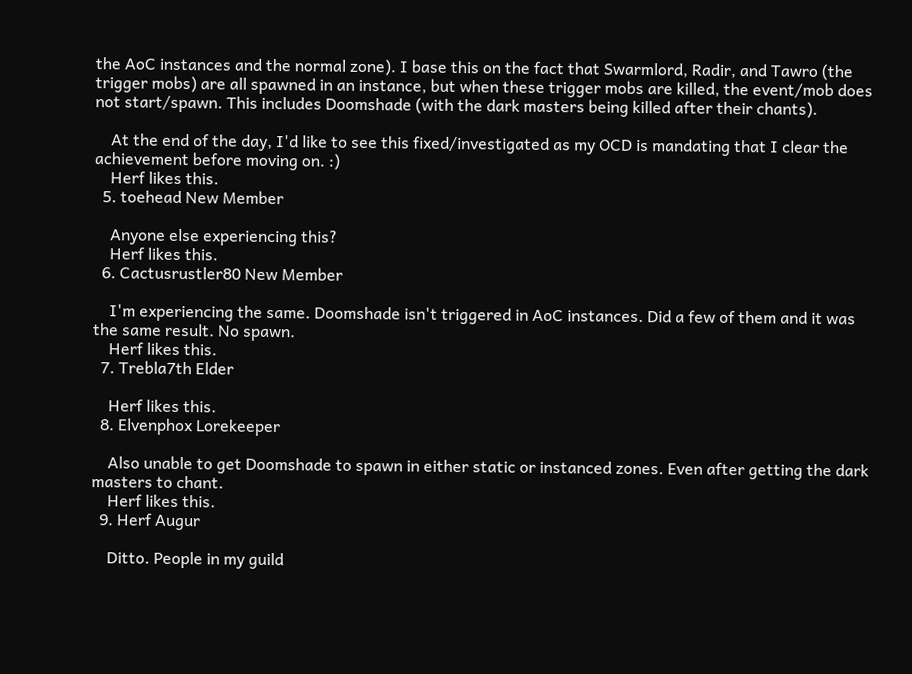the AoC instances and the normal zone). I base this on the fact that Swarmlord, Radir, and Tawro (the trigger mobs) are all spawned in an instance, but when these trigger mobs are killed, the event/mob does not start/spawn. This includes Doomshade (with the dark masters being killed after their chants).

    At the end of the day, I'd like to see this fixed/investigated as my OCD is mandating that I clear the achievement before moving on. :)
    Herf likes this.
  5. toehead New Member

    Anyone else experiencing this?
    Herf likes this.
  6. Cactusrustler80 New Member

    I'm experiencing the same. Doomshade isn't triggered in AoC instances. Did a few of them and it was the same result. No spawn.
    Herf likes this.
  7. Trebla7th Elder

    Herf likes this.
  8. Elvenphox Lorekeeper

    Also unable to get Doomshade to spawn in either static or instanced zones. Even after getting the dark masters to chant.
    Herf likes this.
  9. Herf Augur

    Ditto. People in my guild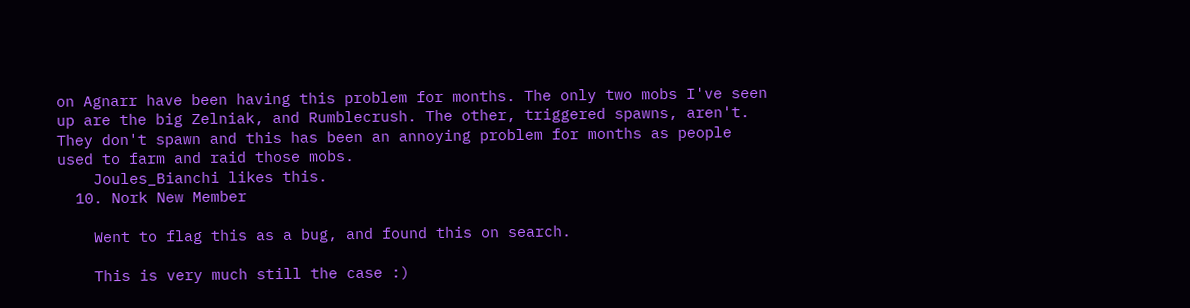on Agnarr have been having this problem for months. The only two mobs I've seen up are the big Zelniak, and Rumblecrush. The other, triggered spawns, aren't. They don't spawn and this has been an annoying problem for months as people used to farm and raid those mobs.
    Joules_Bianchi likes this.
  10. Nork New Member

    Went to flag this as a bug, and found this on search.

    This is very much still the case :)